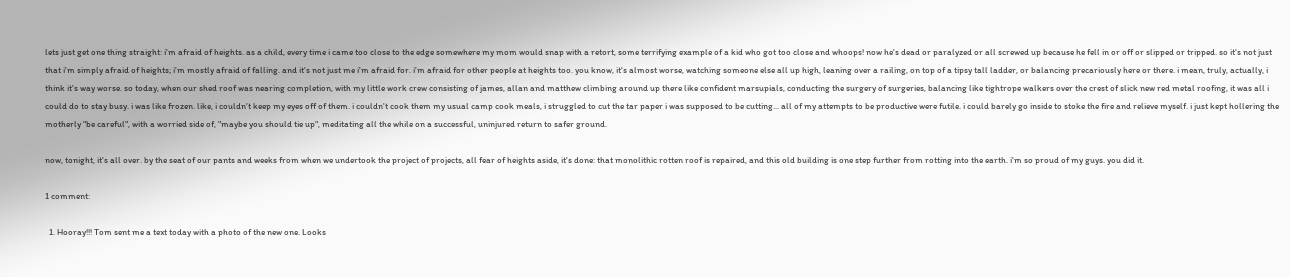lets just get one thing straight: i'm afraid of heights. as a child, every time i came too close to the edge somewhere my mom would snap with a retort, some terrifying example of a kid who got too close and whoops! now he's dead or paralyzed or all screwed up because he fell in or off or slipped or tripped. so it's not just that i'm simply afraid of heights; i'm mostly afraid of falling. and it's not just me i'm afraid for. i'm afraid for other people at heights too. you know, it's almost worse, watching someone else all up high, leaning over a railing, on top of a tipsy tall ladder, or balancing precariously here or there. i mean, truly, actually, i think it's way worse. so today, when our shed roof was nearing completion, with my little work crew consisting of james, allan and matthew climbing around up there like confident marsupials, conducting the surgery of surgeries, balancing like tightrope walkers over the crest of slick new red metal roofing, it was all i could do to stay busy. i was like frozen. like, i couldn't keep my eyes off of them. i couldn't cook them my usual camp cook meals, i struggled to cut the tar paper i was supposed to be cutting... all of my attempts to be productive were futile. i could barely go inside to stoke the fire and relieve myself. i just kept hollering the motherly "be careful", with a worried side of, "maybe you should tie up", meditating all the while on a successful, uninjured return to safer ground.

now, tonight, it's all over. by the seat of our pants and weeks from when we undertook the project of projects, all fear of heights aside, it's done: that monolithic rotten roof is repaired, and this old building is one step further from rotting into the earth. i'm so proud of my guys. you did it.

1 comment:

  1. Hooray!!! Tom sent me a text today with a photo of the new one. Looks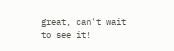great, can't wait to see it!